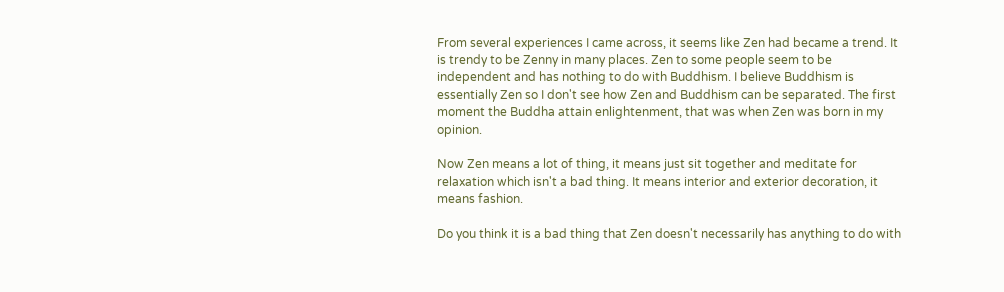From several experiences I came across, it seems like Zen had became a trend. It is trendy to be Zenny in many places. Zen to some people seem to be independent and has nothing to do with Buddhism. I believe Buddhism is essentially Zen so I don't see how Zen and Buddhism can be separated. The first moment the Buddha attain enlightenment, that was when Zen was born in my opinion.

Now Zen means a lot of thing, it means just sit together and meditate for relaxation which isn't a bad thing. It means interior and exterior decoration, it means fashion.

Do you think it is a bad thing that Zen doesn't necessarily has anything to do with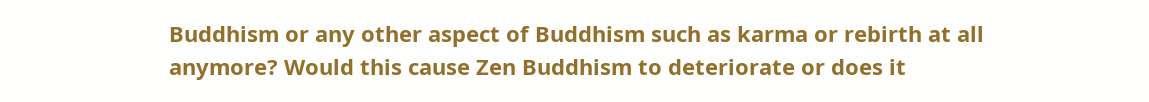Buddhism or any other aspect of Buddhism such as karma or rebirth at all anymore? Would this cause Zen Buddhism to deteriorate or does it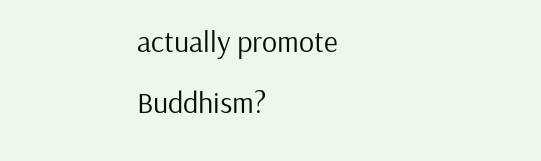actually promote Buddhism?